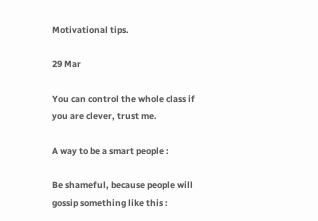Motivational tips.

29 Mar

You can control the whole class if you are clever, trust me.

A way to be a smart people :

Be shameful, because people will gossip something like this :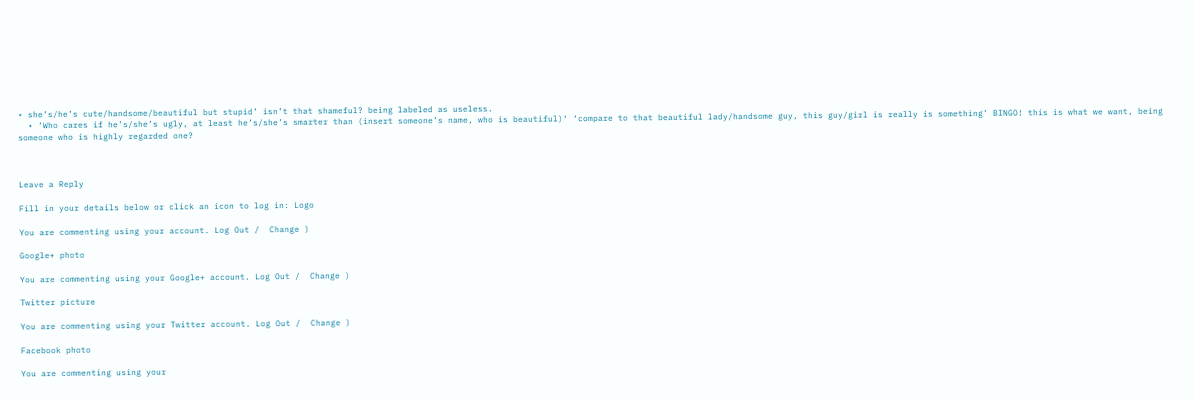• she’s/he’s cute/handsome/beautiful but stupid’ isn’t that shameful? being labeled as useless.
  • ‘Who cares if he’s/she’s ugly, at least he’s/she’s smarter than (insert someone’s name, who is beautiful)‘ ‘compare to that beautiful lady/handsome guy, this guy/girl is really is something’ BINGO! this is what we want, being someone who is highly regarded one?



Leave a Reply

Fill in your details below or click an icon to log in: Logo

You are commenting using your account. Log Out /  Change )

Google+ photo

You are commenting using your Google+ account. Log Out /  Change )

Twitter picture

You are commenting using your Twitter account. Log Out /  Change )

Facebook photo

You are commenting using your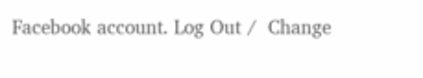Facebook account. Log Out /  Change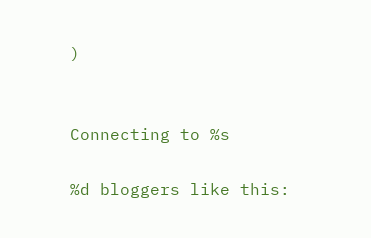)


Connecting to %s

%d bloggers like this: